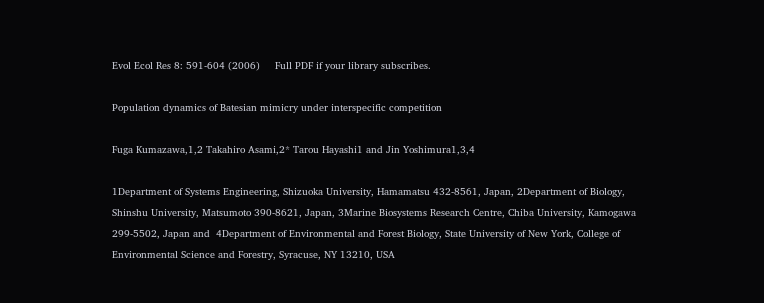Evol Ecol Res 8: 591-604 (2006)     Full PDF if your library subscribes.

Population dynamics of Batesian mimicry under interspecific competition

Fuga Kumazawa,1,2 Takahiro Asami,2* Tarou Hayashi1 and Jin Yoshimura1,3,4

1Department of Systems Engineering, Shizuoka University, Hamamatsu 432-8561, Japan, 2Department of Biology, Shinshu University, Matsumoto 390-8621, Japan, 3Marine Biosystems Research Centre, Chiba University, Kamogawa 299-5502, Japan and  4Department of Environmental and Forest Biology, State University of New York, College of Environmental Science and Forestry, Syracuse, NY 13210, USA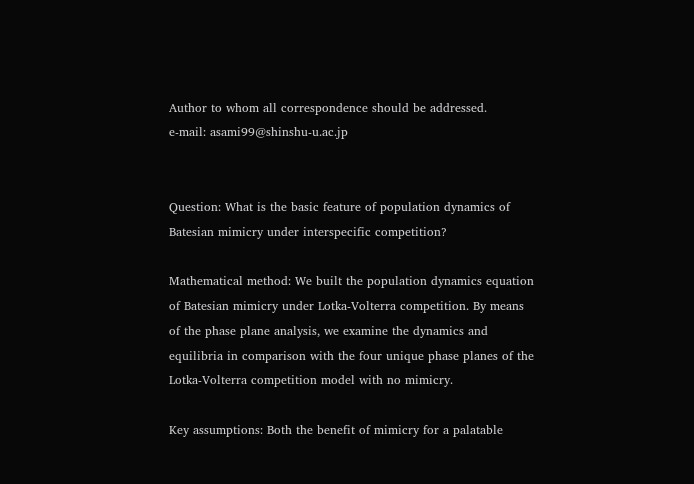Author to whom all correspondence should be addressed.
e-mail: asami99@shinshu-u.ac.jp


Question: What is the basic feature of population dynamics of Batesian mimicry under interspecific competition?

Mathematical method: We built the population dynamics equation of Batesian mimicry under Lotka-Volterra competition. By means of the phase plane analysis, we examine the dynamics and equilibria in comparison with the four unique phase planes of the Lotka-Volterra competition model with no mimicry.

Key assumptions: Both the benefit of mimicry for a palatable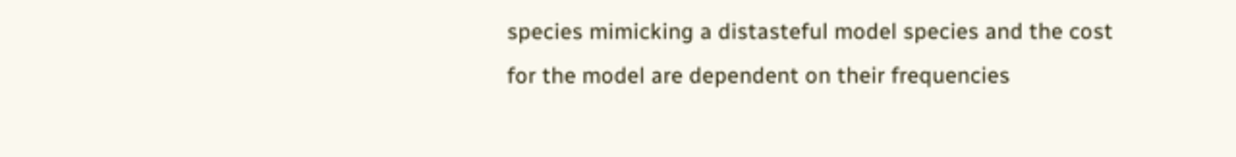species mimicking a distasteful model species and the cost for the model are dependent on their frequencies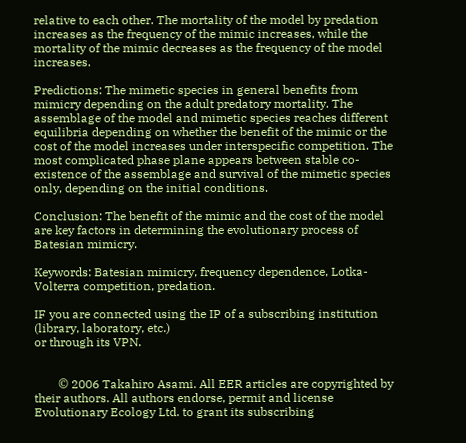relative to each other. The mortality of the model by predation increases as the frequency of the mimic increases, while the mortality of the mimic decreases as the frequency of the model increases.

Predictions: The mimetic species in general benefits from mimicry depending on the adult predatory mortality. The assemblage of the model and mimetic species reaches different equilibria depending on whether the benefit of the mimic or the cost of the model increases under interspecific competition. The most complicated phase plane appears between stable co-existence of the assemblage and survival of the mimetic species only, depending on the initial conditions.

Conclusion: The benefit of the mimic and the cost of the model are key factors in determining the evolutionary process of Batesian mimicry.

Keywords: Batesian mimicry, frequency dependence, Lotka-Volterra competition, predation.

IF you are connected using the IP of a subscribing institution (library, laboratory, etc.)
or through its VPN.


        © 2006 Takahiro Asami. All EER articles are copyrighted by their authors. All authors endorse, permit and license Evolutionary Ecology Ltd. to grant its subscribing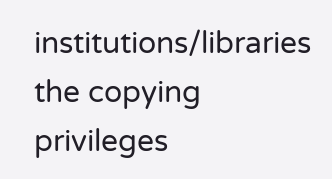institutions/libraries the copying privileges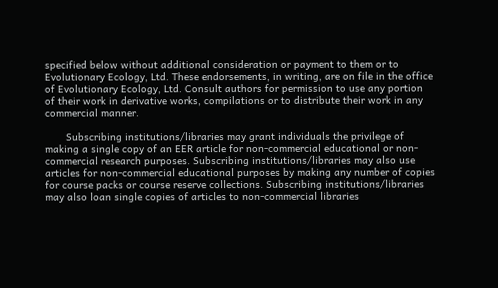specified below without additional consideration or payment to them or to Evolutionary Ecology, Ltd. These endorsements, in writing, are on file in the office of Evolutionary Ecology, Ltd. Consult authors for permission to use any portion of their work in derivative works, compilations or to distribute their work in any commercial manner.

       Subscribing institutions/libraries may grant individuals the privilege of making a single copy of an EER article for non-commercial educational or non-commercial research purposes. Subscribing institutions/libraries may also use articles for non-commercial educational purposes by making any number of copies for course packs or course reserve collections. Subscribing institutions/libraries may also loan single copies of articles to non-commercial libraries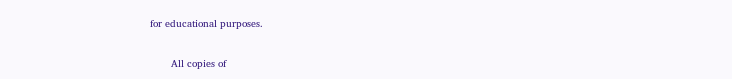for educational purposes.

       All copies of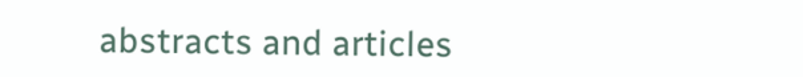abstracts and articles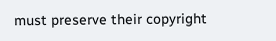must preserve their copyright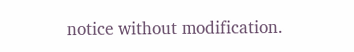notice without modification.